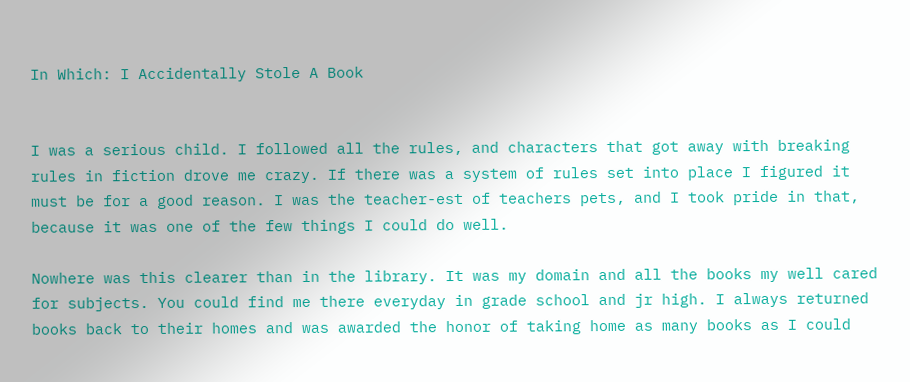In Which: I Accidentally Stole A Book


I was a serious child. I followed all the rules, and characters that got away with breaking rules in fiction drove me crazy. If there was a system of rules set into place I figured it must be for a good reason. I was the teacher-est of teachers pets, and I took pride in that, because it was one of the few things I could do well.

Nowhere was this clearer than in the library. It was my domain and all the books my well cared for subjects. You could find me there everyday in grade school and jr high. I always returned books back to their homes and was awarded the honor of taking home as many books as I could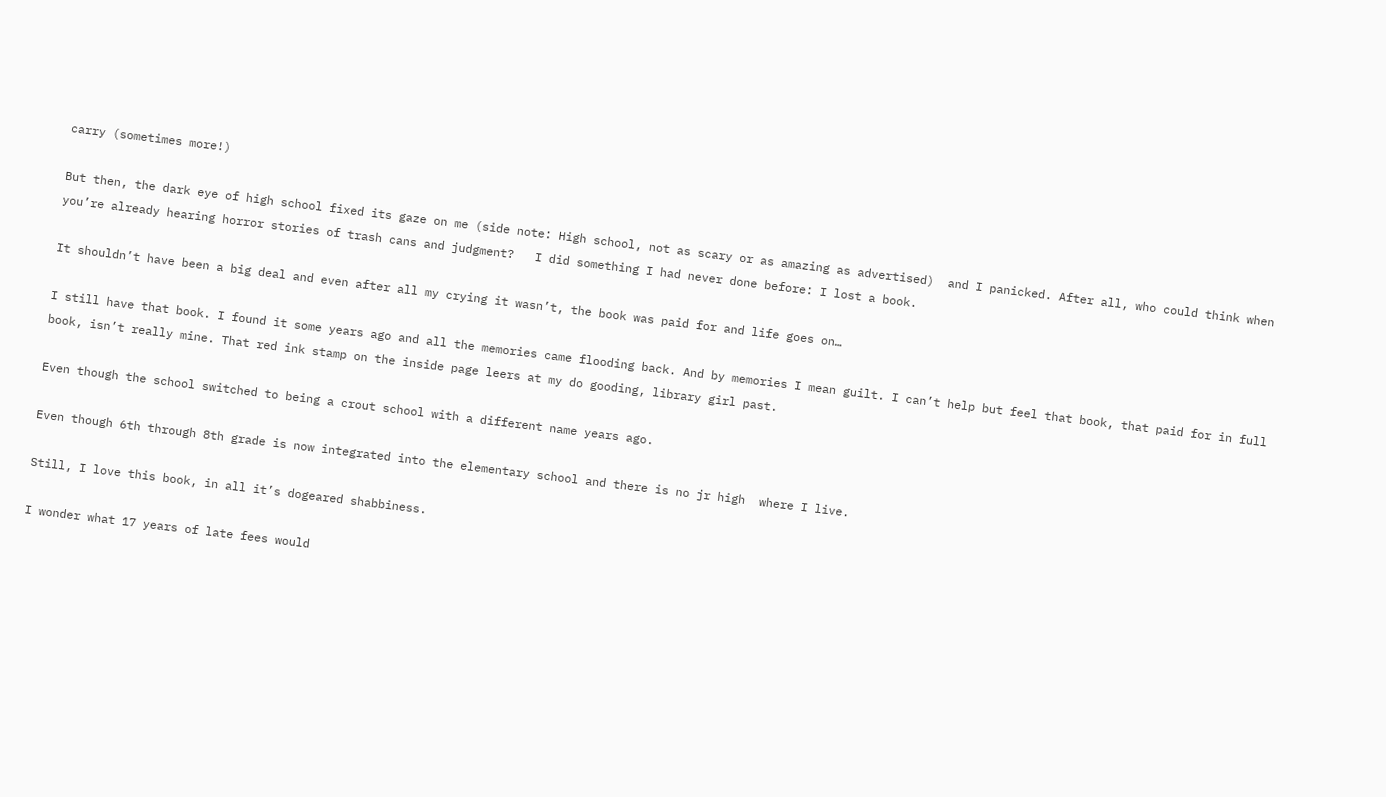carry (sometimes more!)

But then, the dark eye of high school fixed its gaze on me (side note: High school, not as scary or as amazing as advertised)  and I panicked. After all, who could think when you’re already hearing horror stories of trash cans and judgment?   I did something I had never done before: I lost a book.

It shouldn’t have been a big deal and even after all my crying it wasn’t, the book was paid for and life goes on…

I still have that book. I found it some years ago and all the memories came flooding back. And by memories I mean guilt. I can’t help but feel that book, that paid for in full book, isn’t really mine. That red ink stamp on the inside page leers at my do gooding, library girl past.

Even though the school switched to being a crout school with a different name years ago.

Even though 6th through 8th grade is now integrated into the elementary school and there is no jr high  where I live.

Still, I love this book, in all it’s dogeared shabbiness.

I wonder what 17 years of late fees would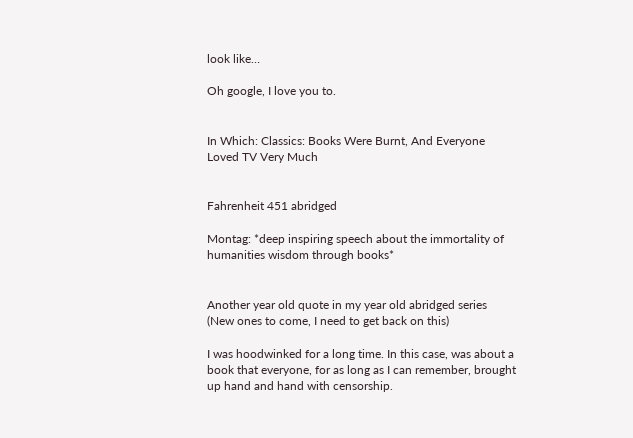look like…

Oh google, I love you to.


In Which: Classics: Books Were Burnt, And Everyone Loved TV Very Much


Fahrenheit 451 abridged

Montag: *deep inspiring speech about the immortality of humanities wisdom through books*


Another year old quote in my year old abridged series   (New ones to come, I need to get back on this)

I was hoodwinked for a long time. In this case, was about a book that everyone, for as long as I can remember, brought up hand and hand with censorship.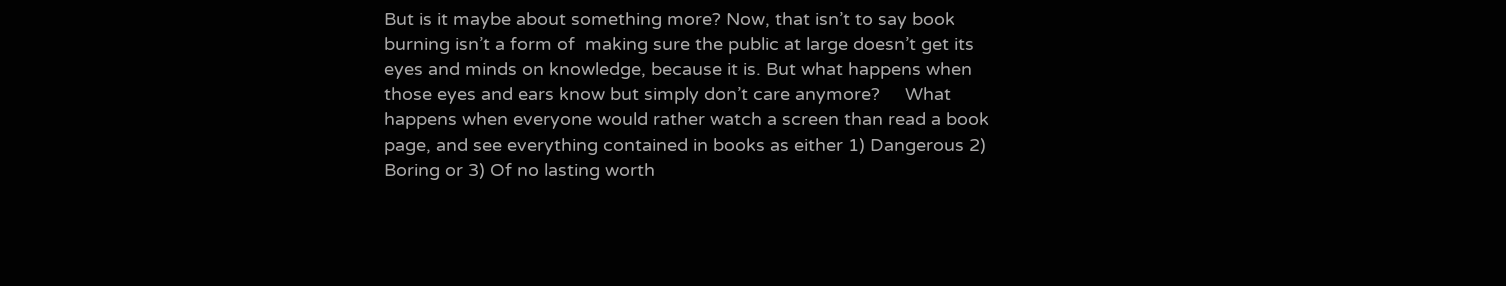But is it maybe about something more? Now, that isn’t to say book burning isn’t a form of  making sure the public at large doesn’t get its eyes and minds on knowledge, because it is. But what happens when those eyes and ears know but simply don’t care anymore?     What happens when everyone would rather watch a screen than read a book page, and see everything contained in books as either 1) Dangerous 2) Boring or 3) Of no lasting worth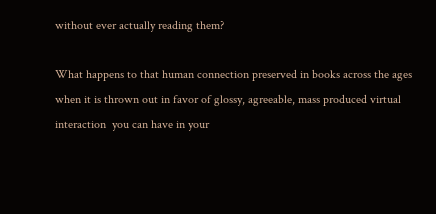without ever actually reading them?

What happens to that human connection preserved in books across the ages when it is thrown out in favor of glossy, agreeable, mass produced virtual interaction  you can have in your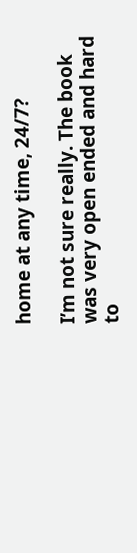home at any time, 24/7?

I’m not sure really. The book was very open ended and hard to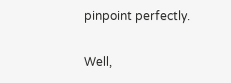pinpoint perfectly.

Well,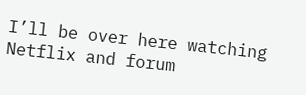I’ll be over here watching Netflix and forum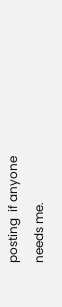posting  if anyone needs me.